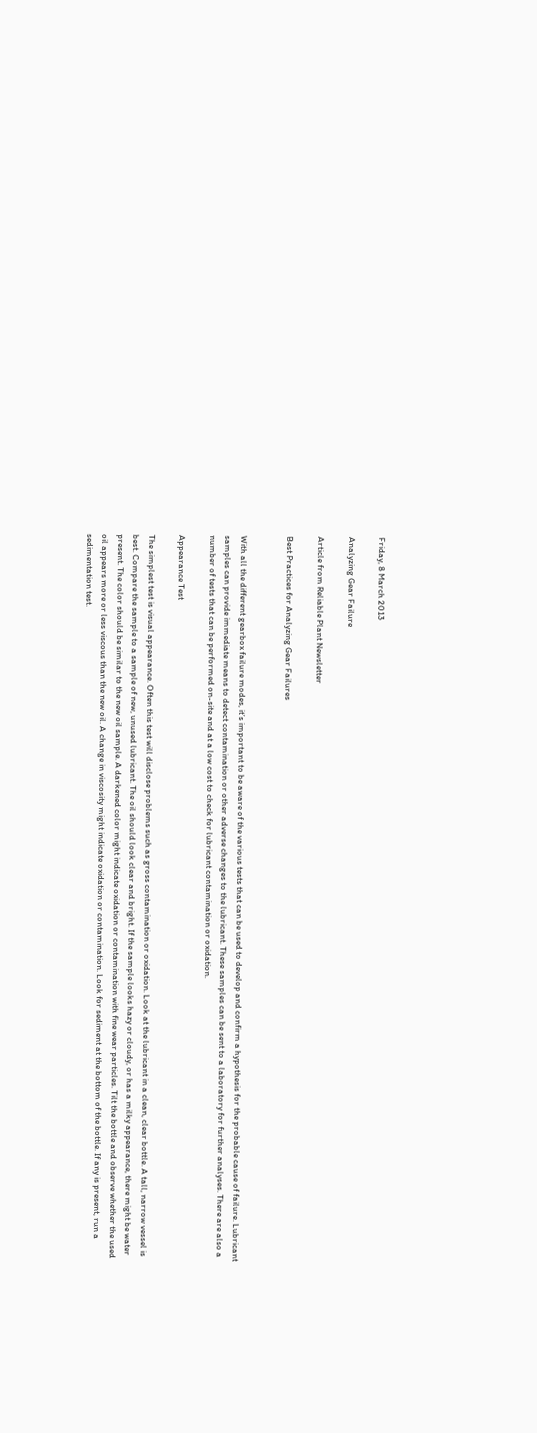Friday, 8 March 2013

Analyzing Gear Failure

Article from Reliable Plant Newsletter

Best Practices for Analyzing Gear Failures


With all the different gearbox failure modes, it’s important to be aware of the various tests that can be used to develop and confirm a hypothesis for the probable cause of failure. Lubricant samples can provide immediate means to detect contamination or other adverse changes to the lubricant. These samples can be sent to a laboratory for further analyses. There are also a number of tests that can be performed on-site and at a low cost to check for lubricant contamination or oxidation.

Appearance Test

The simplest test is visual appearance. Often this test will disclose problems such as gross contamination or oxidation. Look at the lubricant in a clean, clear bottle. A tall, narrow vessel is best. Compare the sample to a sample of new, unused lubricant. The oil should look clear and bright. If the sample looks hazy or cloudy, or has a milky appearance, there might be water present. The color should be similar to the new oil sample. A darkened color might indicate oxidation or contamination with fine wear particles. Tilt the bottle and observe whether the used oil appears more or less viscous than the new oil. A change in viscosity might indicate oxidation or contamination. Look for sediment at the bottom of the bottle. If any is present, run a sedimentation test.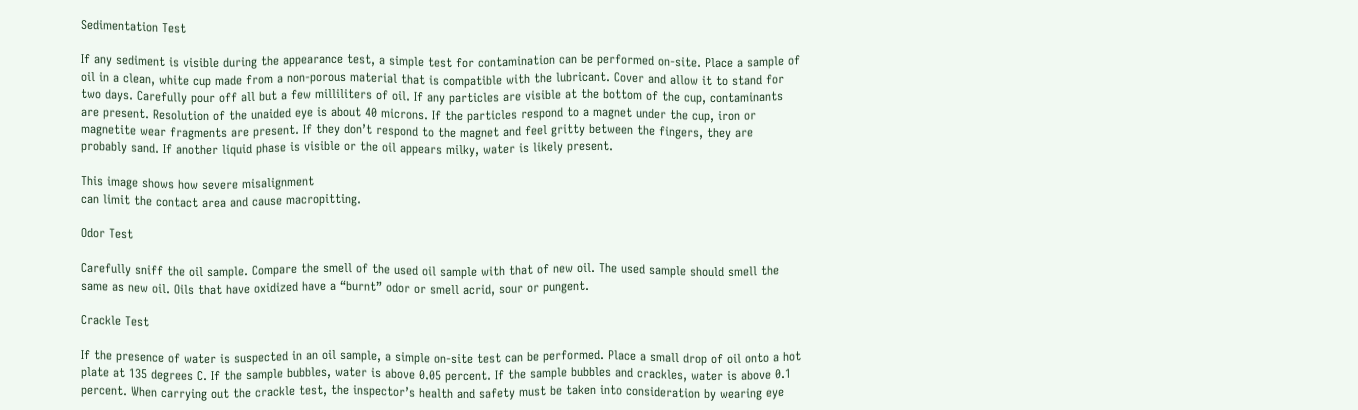Sedimentation Test

If any sediment is visible during the appearance test, a simple test for contamination can be performed on-site. Place a sample of oil in a clean, white cup made from a non-porous material that is compatible with the lubricant. Cover and allow it to stand for two days. Carefully pour off all but a few milliliters of oil. If any particles are visible at the bottom of the cup, contaminants are present. Resolution of the unaided eye is about 40 microns. If the particles respond to a magnet under the cup, iron or magnetite wear fragments are present. If they don’t respond to the magnet and feel gritty between the fingers, they are probably sand. If another liquid phase is visible or the oil appears milky, water is likely present.

This image shows how severe misalignment
can limit the contact area and cause macropitting.

Odor Test

Carefully sniff the oil sample. Compare the smell of the used oil sample with that of new oil. The used sample should smell the same as new oil. Oils that have oxidized have a “burnt” odor or smell acrid, sour or pungent.

Crackle Test

If the presence of water is suspected in an oil sample, a simple on-site test can be performed. Place a small drop of oil onto a hot plate at 135 degrees C. If the sample bubbles, water is above 0.05 percent. If the sample bubbles and crackles, water is above 0.1 percent. When carrying out the crackle test, the inspector’s health and safety must be taken into consideration by wearing eye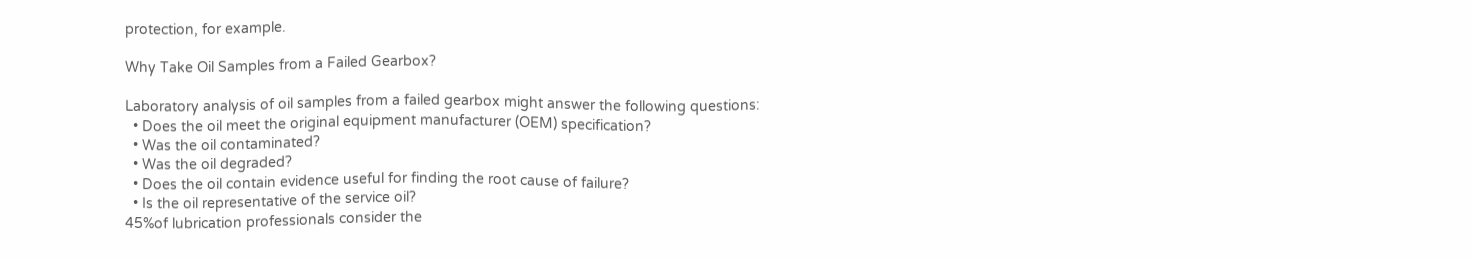protection, for example.

Why Take Oil Samples from a Failed Gearbox?

Laboratory analysis of oil samples from a failed gearbox might answer the following questions:
  • Does the oil meet the original equipment manufacturer (OEM) specification?
  • Was the oil contaminated?
  • Was the oil degraded?
  • Does the oil contain evidence useful for finding the root cause of failure?
  • Is the oil representative of the service oil?
45%of lubrication professionals consider the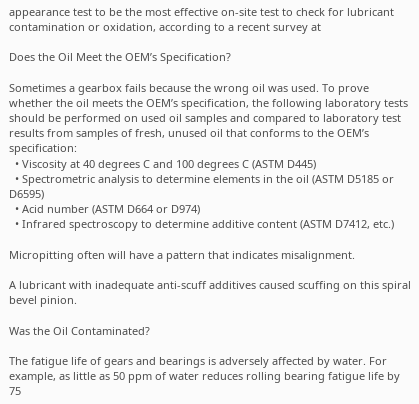appearance test to be the most effective on-site test to check for lubricant contamination or oxidation, according to a recent survey at

Does the Oil Meet the OEM’s Specification?

Sometimes a gearbox fails because the wrong oil was used. To prove whether the oil meets the OEM’s specification, the following laboratory tests should be performed on used oil samples and compared to laboratory test results from samples of fresh, unused oil that conforms to the OEM’s specification:
  • Viscosity at 40 degrees C and 100 degrees C (ASTM D445)
  • Spectrometric analysis to determine elements in the oil (ASTM D5185 or D6595)
  • Acid number (ASTM D664 or D974)
  • Infrared spectroscopy to determine additive content (ASTM D7412, etc.)

Micropitting often will have a pattern that indicates misalignment.

A lubricant with inadequate anti-scuff additives caused scuffing on this spiral bevel pinion.

Was the Oil Contaminated?

The fatigue life of gears and bearings is adversely affected by water. For example, as little as 50 ppm of water reduces rolling bearing fatigue life by 75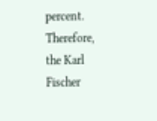percent. Therefore, the Karl Fischer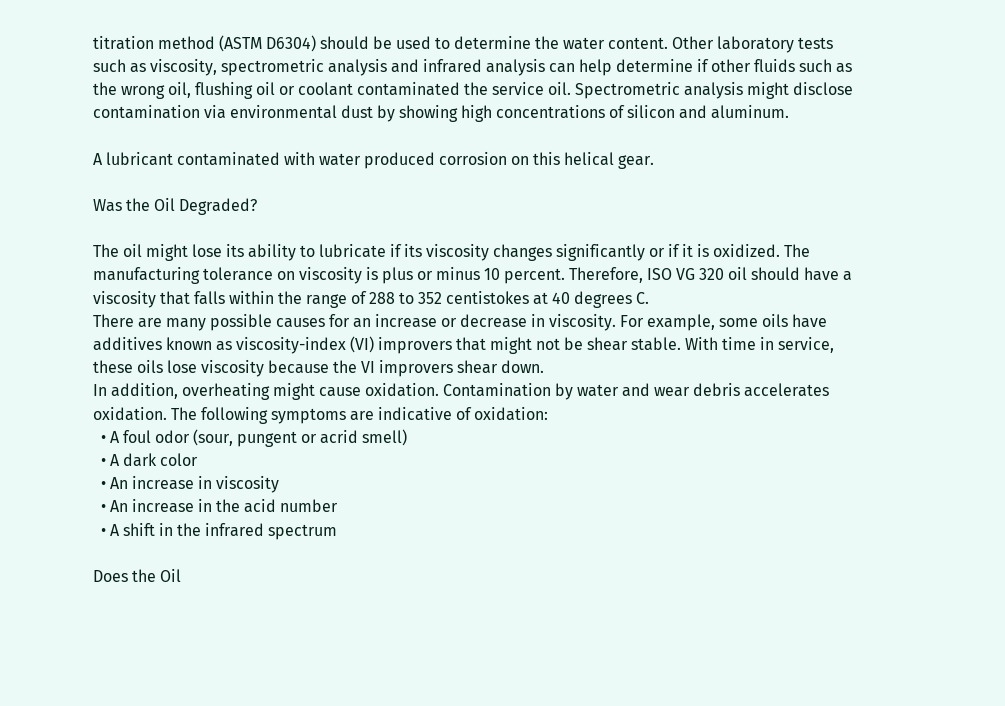titration method (ASTM D6304) should be used to determine the water content. Other laboratory tests such as viscosity, spectrometric analysis and infrared analysis can help determine if other fluids such as the wrong oil, flushing oil or coolant contaminated the service oil. Spectrometric analysis might disclose contamination via environmental dust by showing high concentrations of silicon and aluminum.

A lubricant contaminated with water produced corrosion on this helical gear.

Was the Oil Degraded?

The oil might lose its ability to lubricate if its viscosity changes significantly or if it is oxidized. The manufacturing tolerance on viscosity is plus or minus 10 percent. Therefore, ISO VG 320 oil should have a viscosity that falls within the range of 288 to 352 centistokes at 40 degrees C.
There are many possible causes for an increase or decrease in viscosity. For example, some oils have additives known as viscosity-index (VI) improvers that might not be shear stable. With time in service, these oils lose viscosity because the VI improvers shear down.
In addition, overheating might cause oxidation. Contamination by water and wear debris accelerates oxidation. The following symptoms are indicative of oxidation:
  • A foul odor (sour, pungent or acrid smell)
  • A dark color
  • An increase in viscosity
  • An increase in the acid number
  • A shift in the infrared spectrum

Does the Oil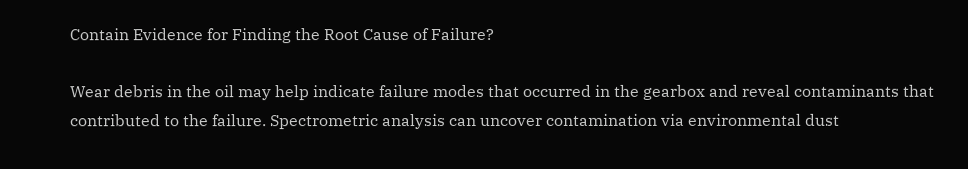Contain Evidence for Finding the Root Cause of Failure?

Wear debris in the oil may help indicate failure modes that occurred in the gearbox and reveal contaminants that contributed to the failure. Spectrometric analysis can uncover contamination via environmental dust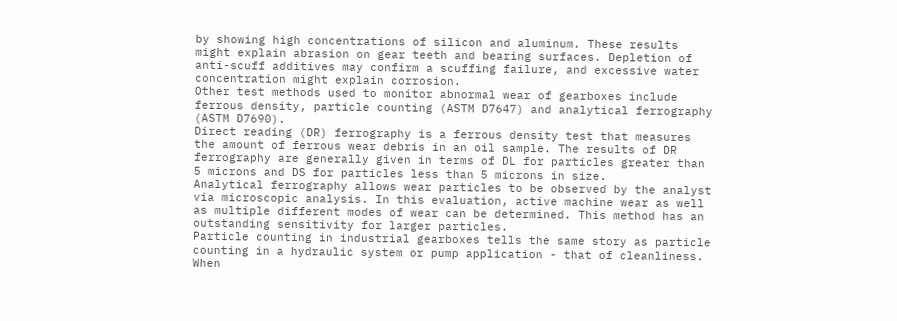by showing high concentrations of silicon and aluminum. These results might explain abrasion on gear teeth and bearing surfaces. Depletion of anti-scuff additives may confirm a scuffing failure, and excessive water concentration might explain corrosion.
Other test methods used to monitor abnormal wear of gearboxes include ferrous density, particle counting (ASTM D7647) and analytical ferrography (ASTM D7690).
Direct reading (DR) ferrography is a ferrous density test that measures the amount of ferrous wear debris in an oil sample. The results of DR ferrography are generally given in terms of DL for particles greater than 5 microns and DS for particles less than 5 microns in size.
Analytical ferrography allows wear particles to be observed by the analyst via microscopic analysis. In this evaluation, active machine wear as well as multiple different modes of wear can be determined. This method has an outstanding sensitivity for larger particles.
Particle counting in industrial gearboxes tells the same story as particle counting in a hydraulic system or pump application - that of cleanliness. When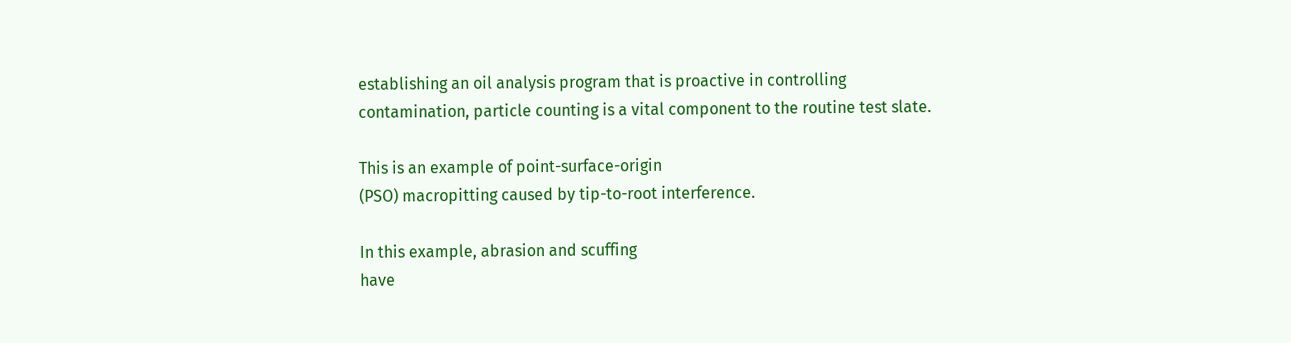establishing an oil analysis program that is proactive in controlling contamination, particle counting is a vital component to the routine test slate.

This is an example of point-surface-origin
(PSO) macropitting caused by tip-to-root interference.

In this example, abrasion and scuffing
have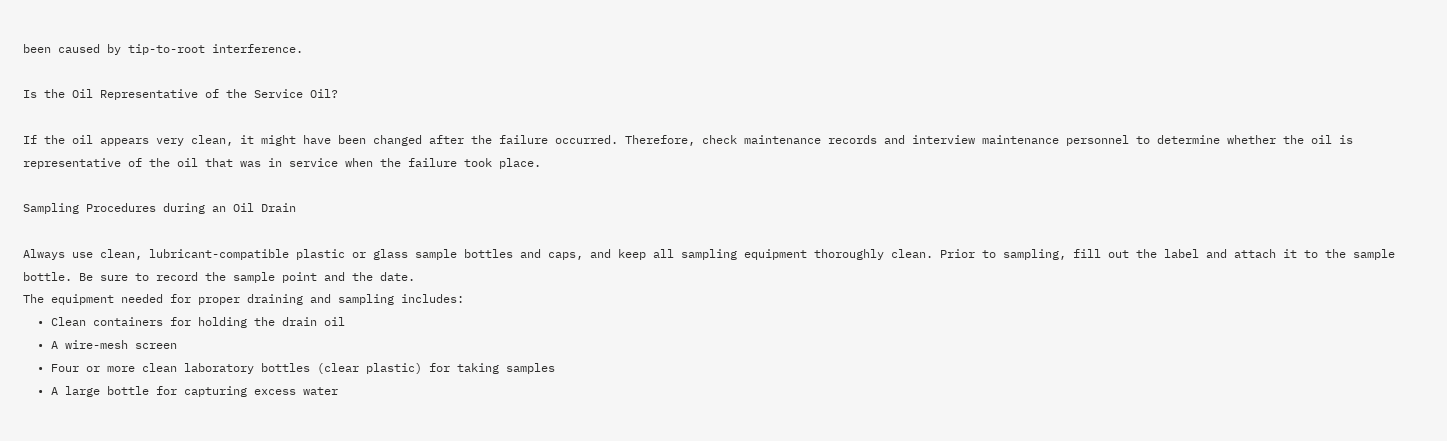been caused by tip-to-root interference.

Is the Oil Representative of the Service Oil?

If the oil appears very clean, it might have been changed after the failure occurred. Therefore, check maintenance records and interview maintenance personnel to determine whether the oil is representative of the oil that was in service when the failure took place.

Sampling Procedures during an Oil Drain

Always use clean, lubricant-compatible plastic or glass sample bottles and caps, and keep all sampling equipment thoroughly clean. Prior to sampling, fill out the label and attach it to the sample bottle. Be sure to record the sample point and the date.
The equipment needed for proper draining and sampling includes:
  • Clean containers for holding the drain oil
  • A wire-mesh screen
  • Four or more clean laboratory bottles (clear plastic) for taking samples
  • A large bottle for capturing excess water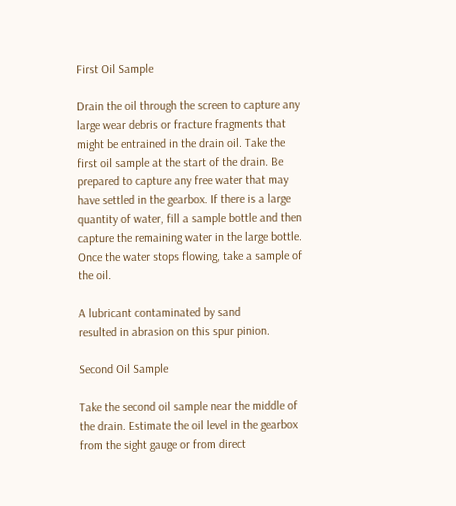First Oil Sample

Drain the oil through the screen to capture any large wear debris or fracture fragments that might be entrained in the drain oil. Take the first oil sample at the start of the drain. Be prepared to capture any free water that may have settled in the gearbox. If there is a large quantity of water, fill a sample bottle and then capture the remaining water in the large bottle. Once the water stops flowing, take a sample of the oil.

A lubricant contaminated by sand
resulted in abrasion on this spur pinion.

Second Oil Sample

Take the second oil sample near the middle of the drain. Estimate the oil level in the gearbox from the sight gauge or from direct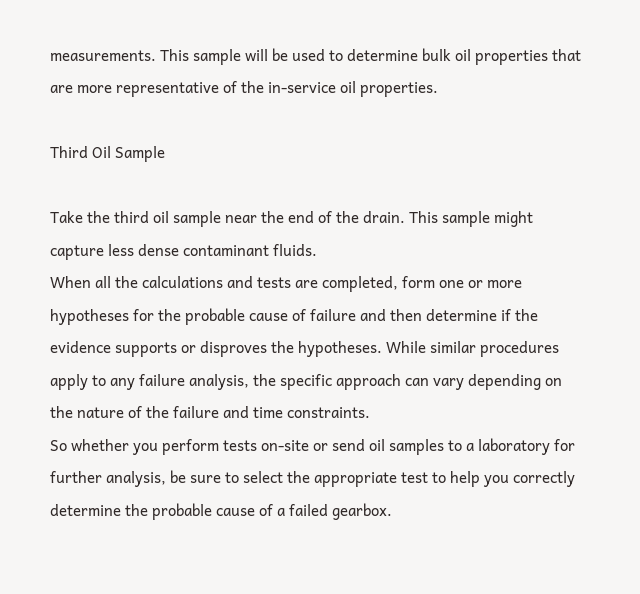measurements. This sample will be used to determine bulk oil properties that are more representative of the in-service oil properties.

Third Oil Sample

Take the third oil sample near the end of the drain. This sample might capture less dense contaminant fluids.
When all the calculations and tests are completed, form one or more hypotheses for the probable cause of failure and then determine if the evidence supports or disproves the hypotheses. While similar procedures apply to any failure analysis, the specific approach can vary depending on the nature of the failure and time constraints.
So whether you perform tests on-site or send oil samples to a laboratory for further analysis, be sure to select the appropriate test to help you correctly determine the probable cause of a failed gearbox.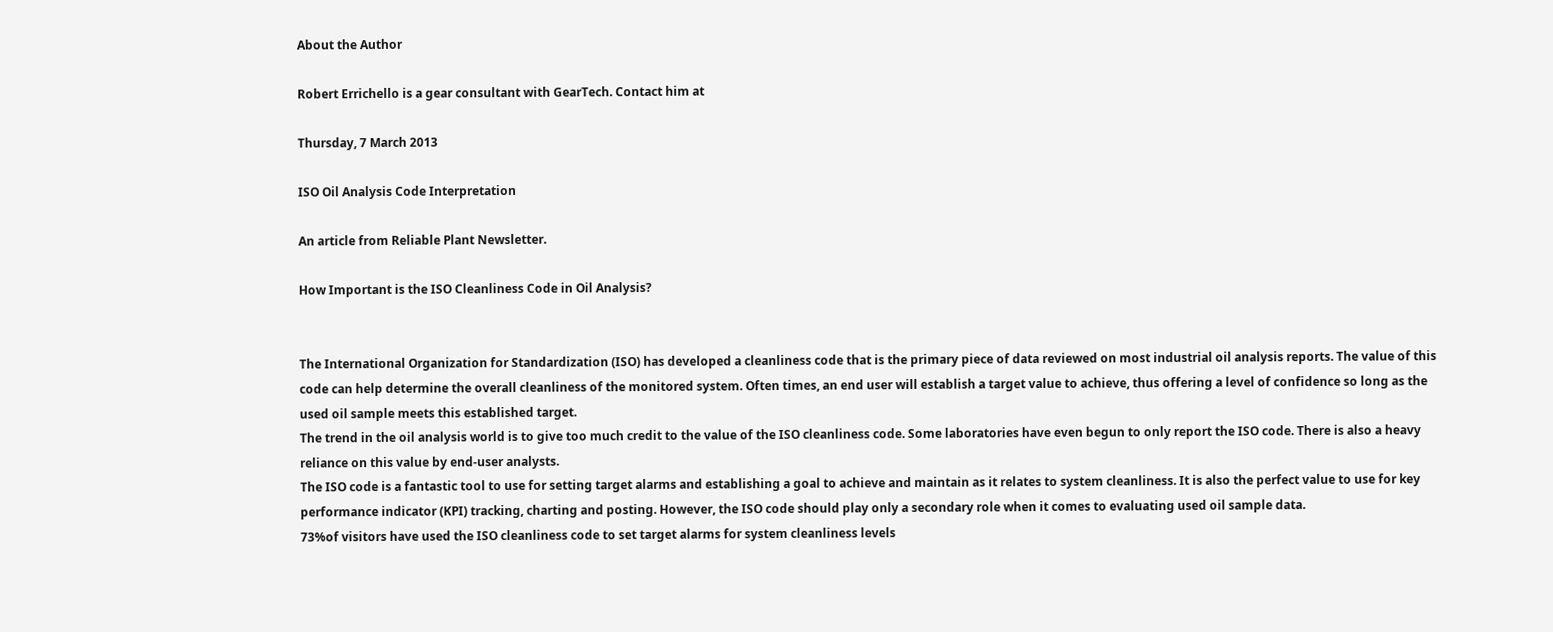About the Author

Robert Errichello is a gear consultant with GearTech. Contact him at

Thursday, 7 March 2013

ISO Oil Analysis Code Interpretation

An article from Reliable Plant Newsletter.

How Important is the ISO Cleanliness Code in Oil Analysis?


The International Organization for Standardization (ISO) has developed a cleanliness code that is the primary piece of data reviewed on most industrial oil analysis reports. The value of this code can help determine the overall cleanliness of the monitored system. Often times, an end user will establish a target value to achieve, thus offering a level of confidence so long as the used oil sample meets this established target.
The trend in the oil analysis world is to give too much credit to the value of the ISO cleanliness code. Some laboratories have even begun to only report the ISO code. There is also a heavy reliance on this value by end-user analysts.
The ISO code is a fantastic tool to use for setting target alarms and establishing a goal to achieve and maintain as it relates to system cleanliness. It is also the perfect value to use for key performance indicator (KPI) tracking, charting and posting. However, the ISO code should play only a secondary role when it comes to evaluating used oil sample data.
73%of visitors have used the ISO cleanliness code to set target alarms for system cleanliness levels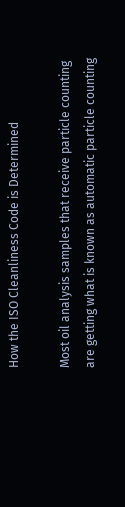How the ISO Cleanliness Code is Determined

Most oil analysis samples that receive particle counting are getting what is known as automatic particle counting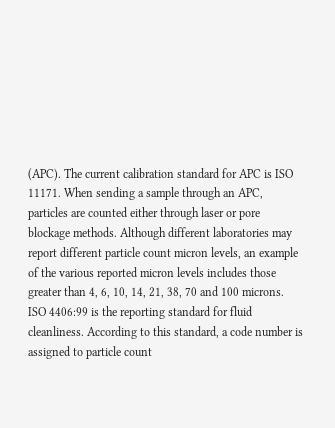(APC). The current calibration standard for APC is ISO 11171. When sending a sample through an APC, particles are counted either through laser or pore blockage methods. Although different laboratories may report different particle count micron levels, an example of the various reported micron levels includes those greater than 4, 6, 10, 14, 21, 38, 70 and 100 microns.
ISO 4406:99 is the reporting standard for fluid cleanliness. According to this standard, a code number is assigned to particle count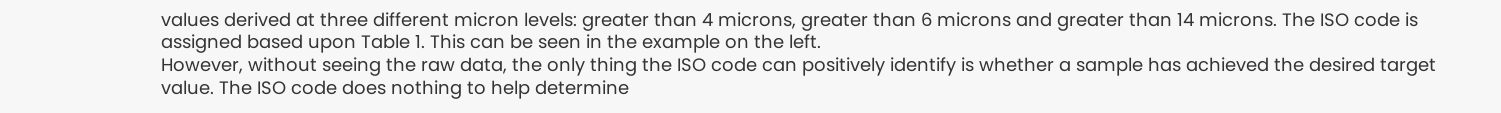values derived at three different micron levels: greater than 4 microns, greater than 6 microns and greater than 14 microns. The ISO code is assigned based upon Table 1. This can be seen in the example on the left.
However, without seeing the raw data, the only thing the ISO code can positively identify is whether a sample has achieved the desired target value. The ISO code does nothing to help determine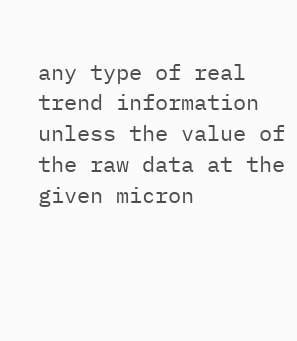any type of real trend information unless the value of the raw data at the given micron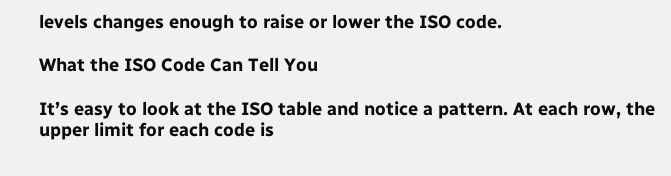levels changes enough to raise or lower the ISO code.

What the ISO Code Can Tell You

It’s easy to look at the ISO table and notice a pattern. At each row, the upper limit for each code is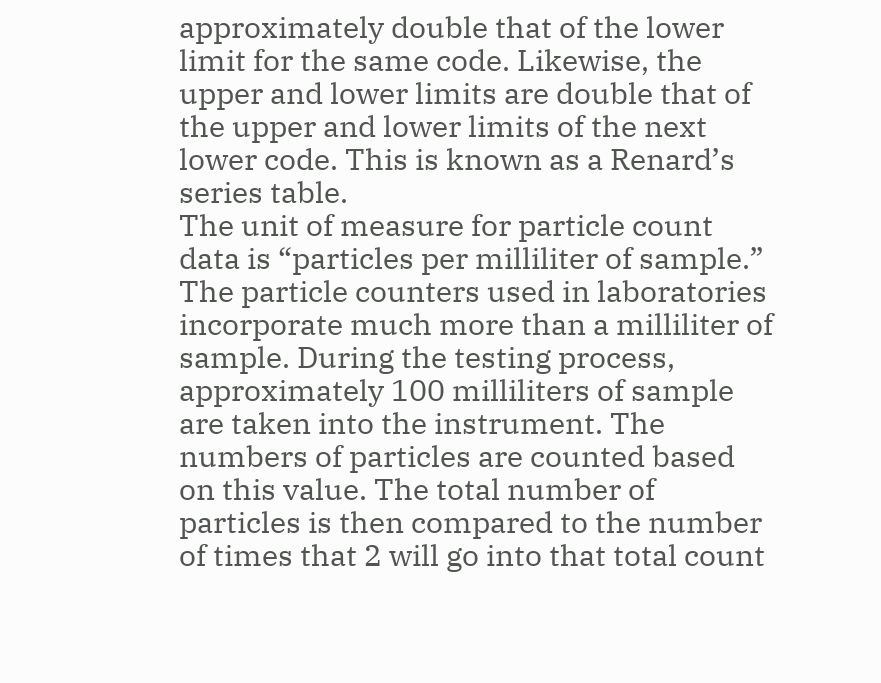approximately double that of the lower limit for the same code. Likewise, the upper and lower limits are double that of the upper and lower limits of the next lower code. This is known as a Renard’s series table.
The unit of measure for particle count data is “particles per milliliter of sample.” The particle counters used in laboratories incorporate much more than a milliliter of sample. During the testing process, approximately 100 milliliters of sample are taken into the instrument. The numbers of particles are counted based on this value. The total number of particles is then compared to the number of times that 2 will go into that total count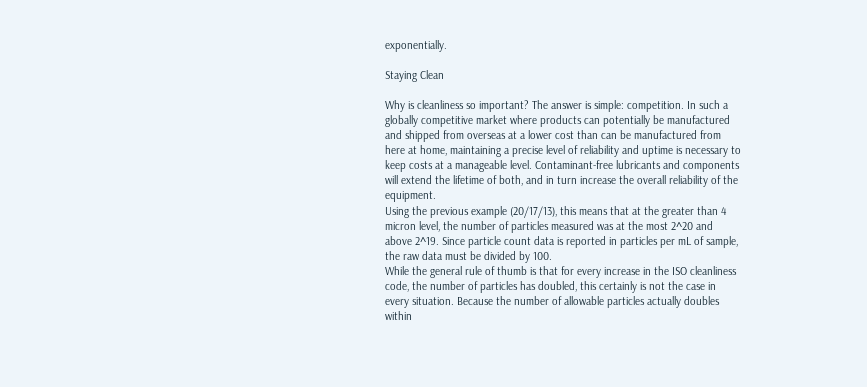exponentially.

Staying Clean

Why is cleanliness so important? The answer is simple: competition. In such a globally competitive market where products can potentially be manufactured and shipped from overseas at a lower cost than can be manufactured from here at home, maintaining a precise level of reliability and uptime is necessary to keep costs at a manageable level. Contaminant-free lubricants and components will extend the lifetime of both, and in turn increase the overall reliability of the equipment.
Using the previous example (20/17/13), this means that at the greater than 4 micron level, the number of particles measured was at the most 2^20 and above 2^19. Since particle count data is reported in particles per mL of sample, the raw data must be divided by 100.
While the general rule of thumb is that for every increase in the ISO cleanliness code, the number of particles has doubled, this certainly is not the case in every situation. Because the number of allowable particles actually doubles within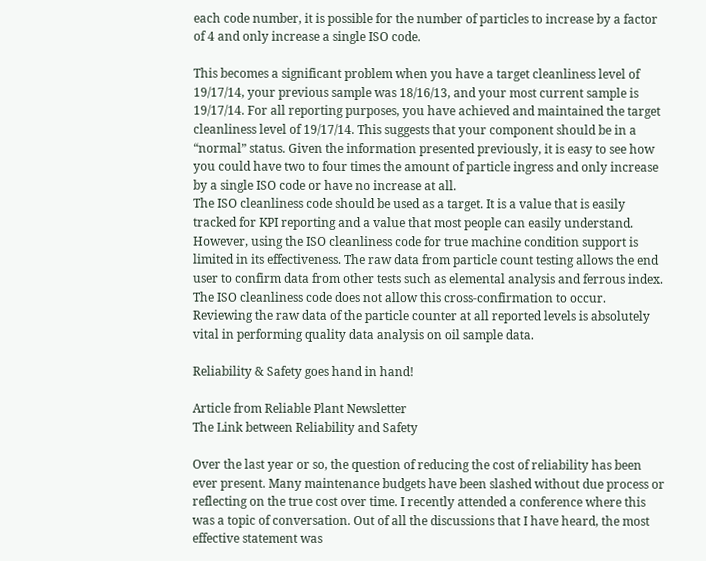each code number, it is possible for the number of particles to increase by a factor of 4 and only increase a single ISO code.

This becomes a significant problem when you have a target cleanliness level of 19/17/14, your previous sample was 18/16/13, and your most current sample is 19/17/14. For all reporting purposes, you have achieved and maintained the target cleanliness level of 19/17/14. This suggests that your component should be in a “normal” status. Given the information presented previously, it is easy to see how you could have two to four times the amount of particle ingress and only increase by a single ISO code or have no increase at all.
The ISO cleanliness code should be used as a target. It is a value that is easily tracked for KPI reporting and a value that most people can easily understand. However, using the ISO cleanliness code for true machine condition support is limited in its effectiveness. The raw data from particle count testing allows the end user to confirm data from other tests such as elemental analysis and ferrous index. The ISO cleanliness code does not allow this cross-confirmation to occur. Reviewing the raw data of the particle counter at all reported levels is absolutely vital in performing quality data analysis on oil sample data.

Reliability & Safety goes hand in hand!

Article from Reliable Plant Newsletter
The Link between Reliability and Safety

Over the last year or so, the question of reducing the cost of reliability has been ever present. Many maintenance budgets have been slashed without due process or reflecting on the true cost over time. I recently attended a conference where this was a topic of conversation. Out of all the discussions that I have heard, the most effective statement was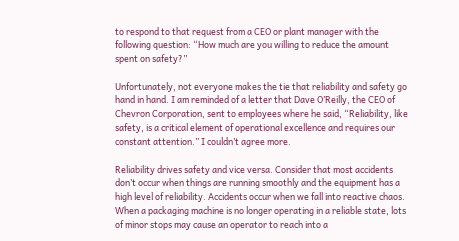to respond to that request from a CEO or plant manager with the following question: “How much are you willing to reduce the amount spent on safety?”

Unfortunately, not everyone makes the tie that reliability and safety go hand in hand. I am reminded of a letter that Dave O’Reilly, the CEO of Chevron Corporation, sent to employees where he said, “Reliability, like safety, is a critical element of operational excellence and requires our constant attention.” I couldn’t agree more.

Reliability drives safety and vice versa. Consider that most accidents don’t occur when things are running smoothly and the equipment has a high level of reliability. Accidents occur when we fall into reactive chaos. When a packaging machine is no longer operating in a reliable state, lots of minor stops may cause an operator to reach into a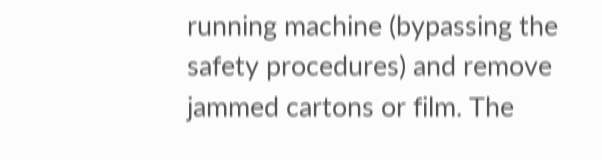running machine (bypassing the safety procedures) and remove jammed cartons or film. The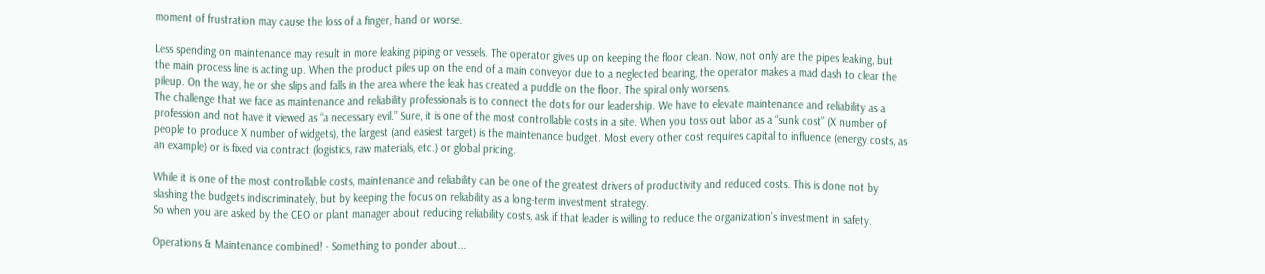moment of frustration may cause the loss of a finger, hand or worse.

Less spending on maintenance may result in more leaking piping or vessels. The operator gives up on keeping the floor clean. Now, not only are the pipes leaking, but the main process line is acting up. When the product piles up on the end of a main conveyor due to a neglected bearing, the operator makes a mad dash to clear the pileup. On the way, he or she slips and falls in the area where the leak has created a puddle on the floor. The spiral only worsens.
The challenge that we face as maintenance and reliability professionals is to connect the dots for our leadership. We have to elevate maintenance and reliability as a profession and not have it viewed as “a necessary evil.” Sure, it is one of the most controllable costs in a site. When you toss out labor as a “sunk cost” (X number of people to produce X number of widgets), the largest (and easiest target) is the maintenance budget. Most every other cost requires capital to influence (energy costs, as an example) or is fixed via contract (logistics, raw materials, etc.) or global pricing.

While it is one of the most controllable costs, maintenance and reliability can be one of the greatest drivers of productivity and reduced costs. This is done not by slashing the budgets indiscriminately, but by keeping the focus on reliability as a long-term investment strategy.
So when you are asked by the CEO or plant manager about reducing reliability costs, ask if that leader is willing to reduce the organization’s investment in safety.

Operations & Maintenance combined! - Something to ponder about...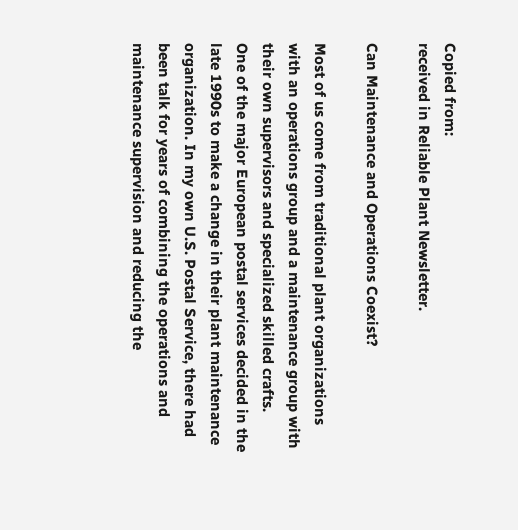Copied from:
received in Reliable Plant Newsletter.

Can Maintenance and Operations Coexist?

Most of us come from traditional plant organizations with an operations group and a maintenance group with their own supervisors and specialized skilled crafts.
One of the major European postal services decided in the late 1990s to make a change in their plant maintenance organization. In my own U.S. Postal Service, there had been talk for years of combining the operations and maintenance supervision and reducing the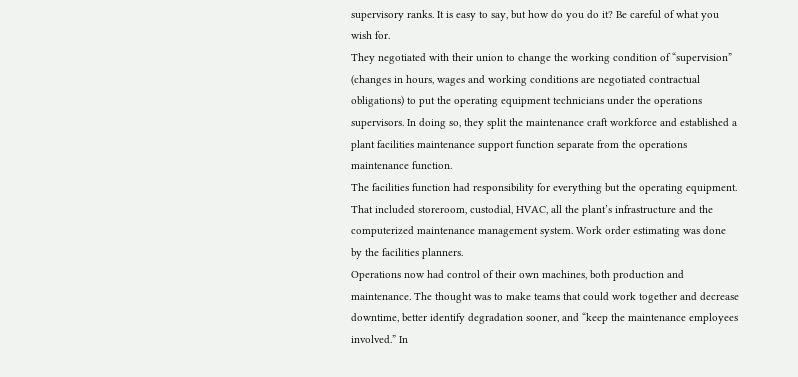supervisory ranks. It is easy to say, but how do you do it? Be careful of what you wish for.
They negotiated with their union to change the working condition of “supervision” (changes in hours, wages and working conditions are negotiated contractual obligations) to put the operating equipment technicians under the operations supervisors. In doing so, they split the maintenance craft workforce and established a plant facilities maintenance support function separate from the operations maintenance function.
The facilities function had responsibility for everything but the operating equipment. That included storeroom, custodial, HVAC, all the plant’s infrastructure and the computerized maintenance management system. Work order estimating was done by the facilities planners.
Operations now had control of their own machines, both production and maintenance. The thought was to make teams that could work together and decrease downtime, better identify degradation sooner, and “keep the maintenance employees involved.” In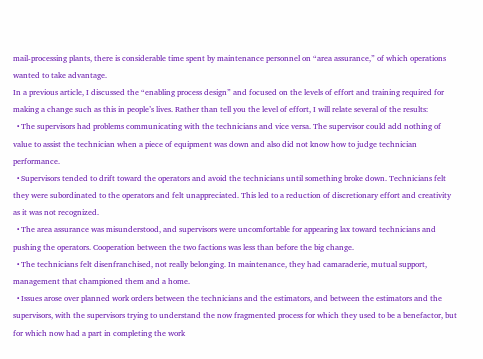mail-processing plants, there is considerable time spent by maintenance personnel on “area assurance,” of which operations wanted to take advantage.
In a previous article, I discussed the “enabling process design” and focused on the levels of effort and training required for making a change such as this in people’s lives. Rather than tell you the level of effort, I will relate several of the results:
  • The supervisors had problems communicating with the technicians and vice versa. The supervisor could add nothing of value to assist the technician when a piece of equipment was down and also did not know how to judge technician performance.
  • Supervisors tended to drift toward the operators and avoid the technicians until something broke down. Technicians felt they were subordinated to the operators and felt unappreciated. This led to a reduction of discretionary effort and creativity as it was not recognized.
  • The area assurance was misunderstood, and supervisors were uncomfortable for appearing lax toward technicians and pushing the operators. Cooperation between the two factions was less than before the big change.
  • The technicians felt disenfranchised, not really belonging. In maintenance, they had camaraderie, mutual support, management that championed them and a home.
  • Issues arose over planned work orders between the technicians and the estimators, and between the estimators and the supervisors, with the supervisors trying to understand the now fragmented process for which they used to be a benefactor, but for which now had a part in completing the work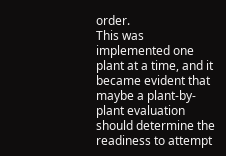order.
This was implemented one plant at a time, and it became evident that maybe a plant-by-plant evaluation should determine the readiness to attempt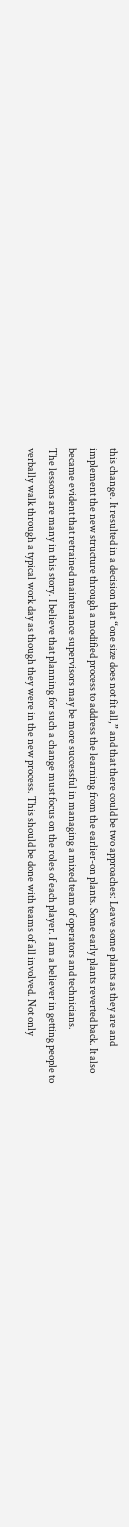this change. It resulted in a decision that “one size does not fit all,” and that there could be two approaches: Leave some plants as they are and implement the new structure through a modified process to address the learning from the earlier-on plants. Some early plants reverted back. It also became evident that retrained maintenance supervisors may be more successful in managing a mixed team of operators and technicians.
The lessons are many in this story. I believe that planning for such a change must focus on the roles of each player. I am a believer in getting people to verbally walk through a typical work day as though they were in the new process. This should be done with teams of all involved. Not only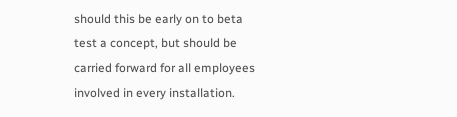should this be early on to beta test a concept, but should be carried forward for all employees involved in every installation.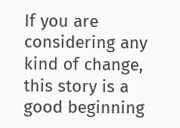If you are considering any kind of change, this story is a good beginning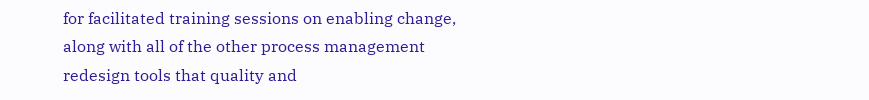for facilitated training sessions on enabling change, along with all of the other process management redesign tools that quality and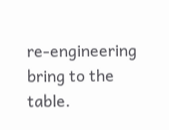re-engineering bring to the table.